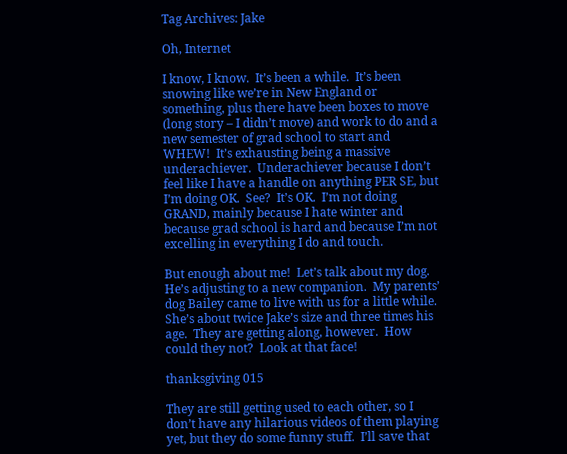Tag Archives: Jake

Oh, Internet

I know, I know.  It’s been a while.  It’s been snowing like we’re in New England or something, plus there have been boxes to move (long story – I didn’t move) and work to do and a new semester of grad school to start and WHEW!  It’s exhausting being a massive underachiever.  Underachiever because I don’t feel like I have a handle on anything PER SE, but I’m doing OK.  See?  It’s OK.  I’m not doing GRAND, mainly because I hate winter and because grad school is hard and because I’m not excelling in everything I do and touch.

But enough about me!  Let’s talk about my dog.  He’s adjusting to a new companion.  My parents’ dog Bailey came to live with us for a little while.  She’s about twice Jake’s size and three times his age.  They are getting along, however.  How could they not?  Look at that face!

thanksgiving 015

They are still getting used to each other, so I don’t have any hilarious videos of them playing yet, but they do some funny stuff.  I’ll save that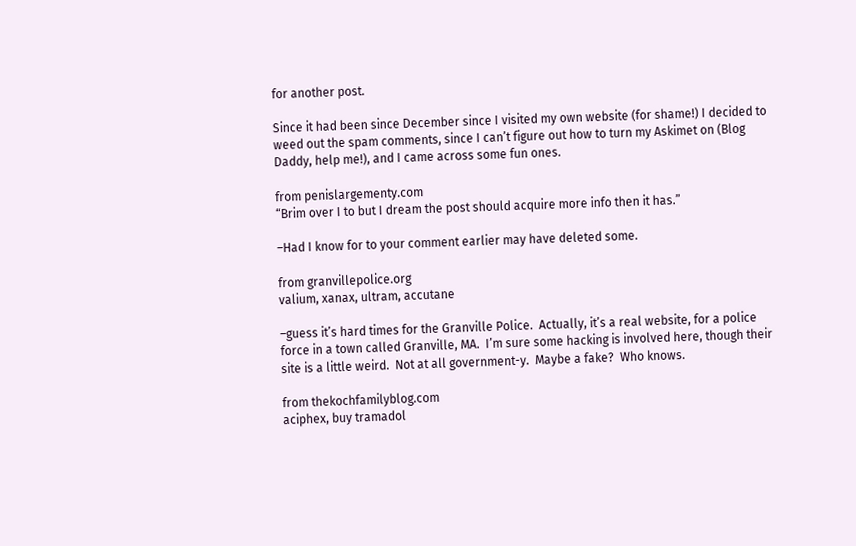for another post.

Since it had been since December since I visited my own website (for shame!) I decided to weed out the spam comments, since I can’t figure out how to turn my Askimet on (Blog Daddy, help me!), and I came across some fun ones.

from penislargementy.com
“Brim over I to but I dream the post should acquire more info then it has.”

–Had I know for to your comment earlier may have deleted some.

from granvillepolice.org
valium, xanax, ultram, accutane

–guess it’s hard times for the Granville Police.  Actually, it’s a real website, for a police force in a town called Granville, MA.  I’m sure some hacking is involved here, though their site is a little weird.  Not at all government-y.  Maybe a fake?  Who knows.

from thekochfamilyblog.com
aciphex, buy tramadol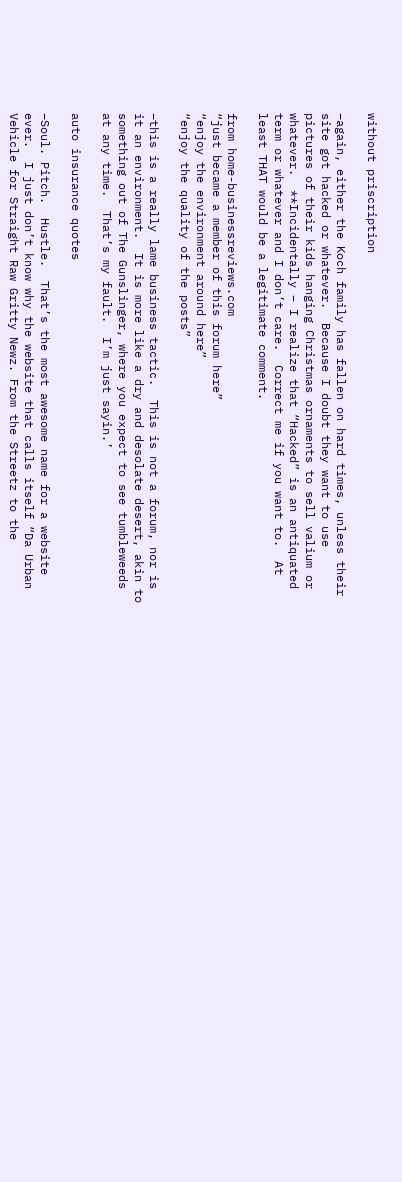without priscription

–again, either the Koch family has fallen on hard times, unless their site got hacked or whatever.  Because I doubt they want to use pictures of their kids hanging Christmas ornaments to sell valium or whatever.  **Incidentally – I realize that “Hacked” is an antiquated term or whatever and I don’t care.  Correct me if you want to.  At least THAT would be a legitimate comment.

from home-businessreviews.com
“just became a member of this forum here”
“enjoy the environment around here”
“enjoy the quality of the posts”

–this is a really lame business tactic.  This is not a forum, nor is it an environment.  It is more like a dry and desolate desert, akin to something out of The Gunslinger, where you expect to see tumbleweeds at any time.  That’s my fault.  I’m just sayin.’

auto insurance quotes

–Soul. Pitch.  Hustle.  That’s the most awesome name for a website ever.  I just don’t know why the website that calls itself “Da Urban Vehicle for Straight Raw Gritty Newz. From the Streetz to the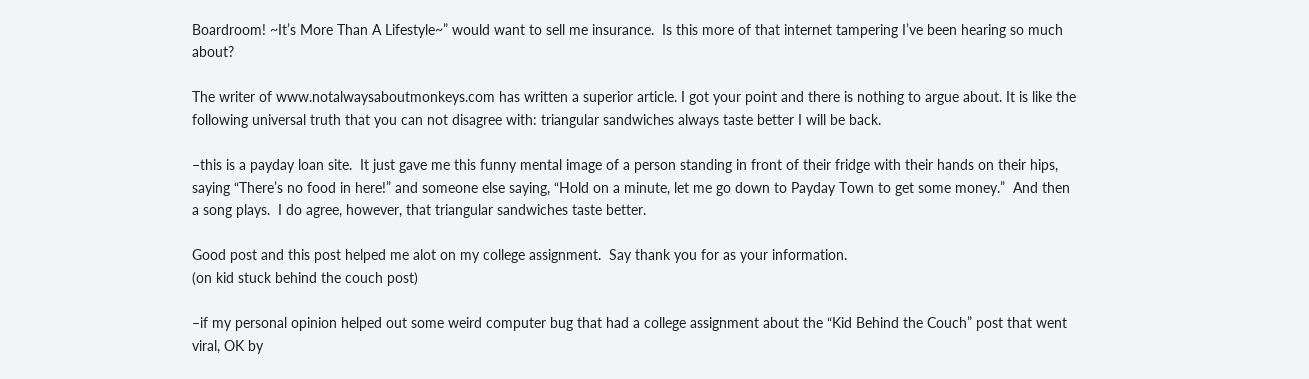Boardroom! ~It’s More Than A Lifestyle~” would want to sell me insurance.  Is this more of that internet tampering I’ve been hearing so much about?

The writer of www.notalwaysaboutmonkeys.com has written a superior article. I got your point and there is nothing to argue about. It is like the following universal truth that you can not disagree with: triangular sandwiches always taste better I will be back.

–this is a payday loan site.  It just gave me this funny mental image of a person standing in front of their fridge with their hands on their hips, saying “There’s no food in here!” and someone else saying, “Hold on a minute, let me go down to Payday Town to get some money.”  And then a song plays.  I do agree, however, that triangular sandwiches taste better.

Good post and this post helped me alot on my college assignment.  Say thank you for as your information.
(on kid stuck behind the couch post)

–if my personal opinion helped out some weird computer bug that had a college assignment about the “Kid Behind the Couch” post that went viral, OK by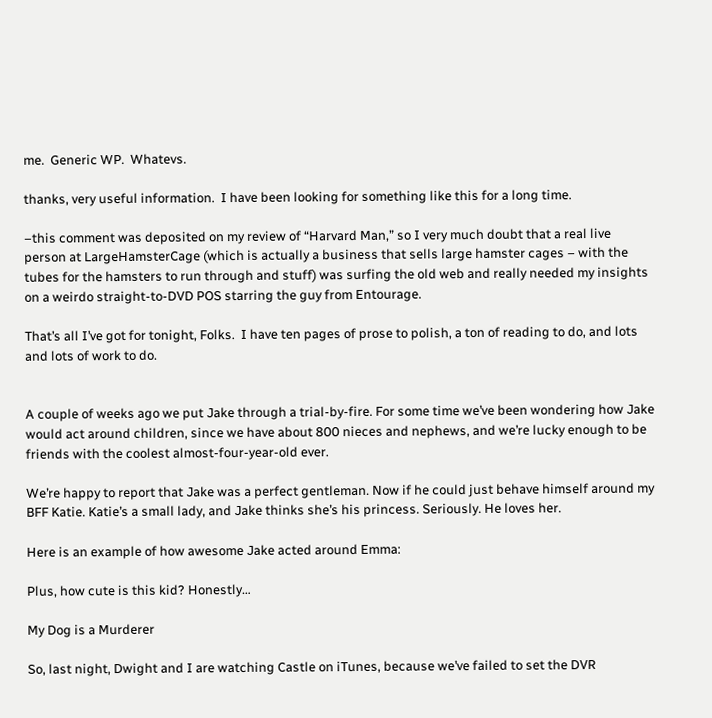me.  Generic WP.  Whatevs.

thanks, very useful information.  I have been looking for something like this for a long time.

–this comment was deposited on my review of “Harvard Man,” so I very much doubt that a real live person at LargeHamsterCage (which is actually a business that sells large hamster cages – with the tubes for the hamsters to run through and stuff) was surfing the old web and really needed my insights on a weirdo straight-to-DVD POS starring the guy from Entourage.

That’s all I’ve got for tonight, Folks.  I have ten pages of prose to polish, a ton of reading to do, and lots and lots of work to do.


A couple of weeks ago we put Jake through a trial-by-fire. For some time we’ve been wondering how Jake would act around children, since we have about 800 nieces and nephews, and we’re lucky enough to be friends with the coolest almost-four-year-old ever.

We’re happy to report that Jake was a perfect gentleman. Now if he could just behave himself around my BFF Katie. Katie’s a small lady, and Jake thinks she’s his princess. Seriously. He loves her.

Here is an example of how awesome Jake acted around Emma:

Plus, how cute is this kid? Honestly…

My Dog is a Murderer

So, last night, Dwight and I are watching Castle on iTunes, because we’ve failed to set the DVR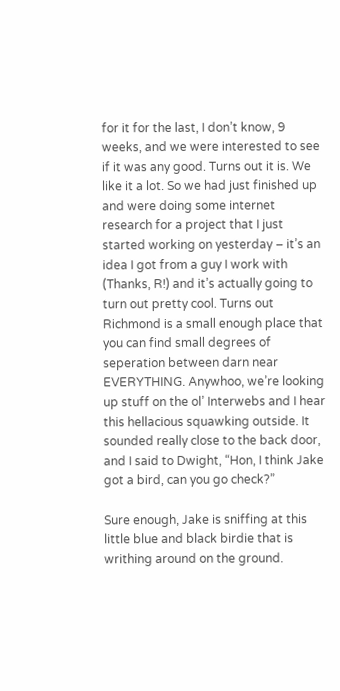for it for the last, I don’t know, 9 weeks, and we were interested to see if it was any good. Turns out it is. We like it a lot. So we had just finished up and were doing some internet research for a project that I just started working on yesterday – it’s an idea I got from a guy I work with (Thanks, R!) and it’s actually going to turn out pretty cool. Turns out Richmond is a small enough place that you can find small degrees of seperation between darn near EVERYTHING. Anywhoo, we’re looking up stuff on the ol’ Interwebs and I hear this hellacious squawking outside. It sounded really close to the back door, and I said to Dwight, “Hon, I think Jake got a bird, can you go check?”

Sure enough, Jake is sniffing at this little blue and black birdie that is writhing around on the ground.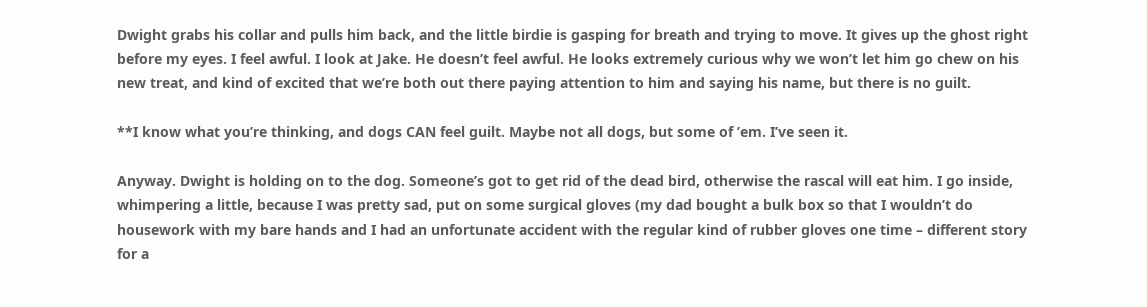Dwight grabs his collar and pulls him back, and the little birdie is gasping for breath and trying to move. It gives up the ghost right before my eyes. I feel awful. I look at Jake. He doesn’t feel awful. He looks extremely curious why we won’t let him go chew on his new treat, and kind of excited that we’re both out there paying attention to him and saying his name, but there is no guilt.

**I know what you’re thinking, and dogs CAN feel guilt. Maybe not all dogs, but some of ’em. I’ve seen it.

Anyway. Dwight is holding on to the dog. Someone’s got to get rid of the dead bird, otherwise the rascal will eat him. I go inside, whimpering a little, because I was pretty sad, put on some surgical gloves (my dad bought a bulk box so that I wouldn’t do housework with my bare hands and I had an unfortunate accident with the regular kind of rubber gloves one time – different story for a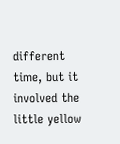different time, but it involved the little yellow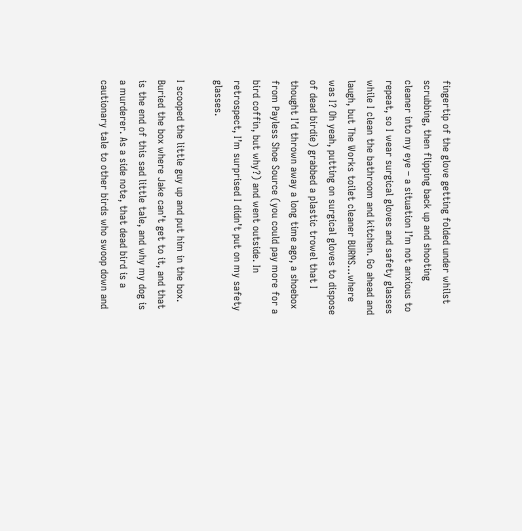fingertip of the glove getting folded under whilst scrubbing, then flipping back up and shooting cleaner into my eye – a situation I’m not anxious to repeat, so I wear surgical gloves and safety glasses while I clean the bathroom and kitchen. Go ahead and laugh, but The Works toilet cleaner BURNS…where was I? Oh yeah, putting on surgical gloves to dispose of dead birdie) grabbed a plastic trowel that I thought I’d thrown away a long time ago, a shoebox from Payless Shoe Source (you could pay more for a bird coffin, but why?) and went outside. In retrospect, I’m surprised I didn’t put on my safety glasses.

I scooped the little guy up and put him in the box. Buried the box where Jake can’t get to it, and that is the end of this sad little tale, and why my dog is a murderer. As a side note, that dead bird is a cautionary tale to other birds who swoop down and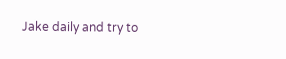Jake daily and try to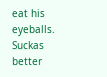eat his eyeballs. Suckas better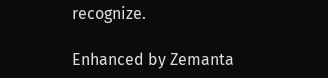recognize.

Enhanced by Zemanta